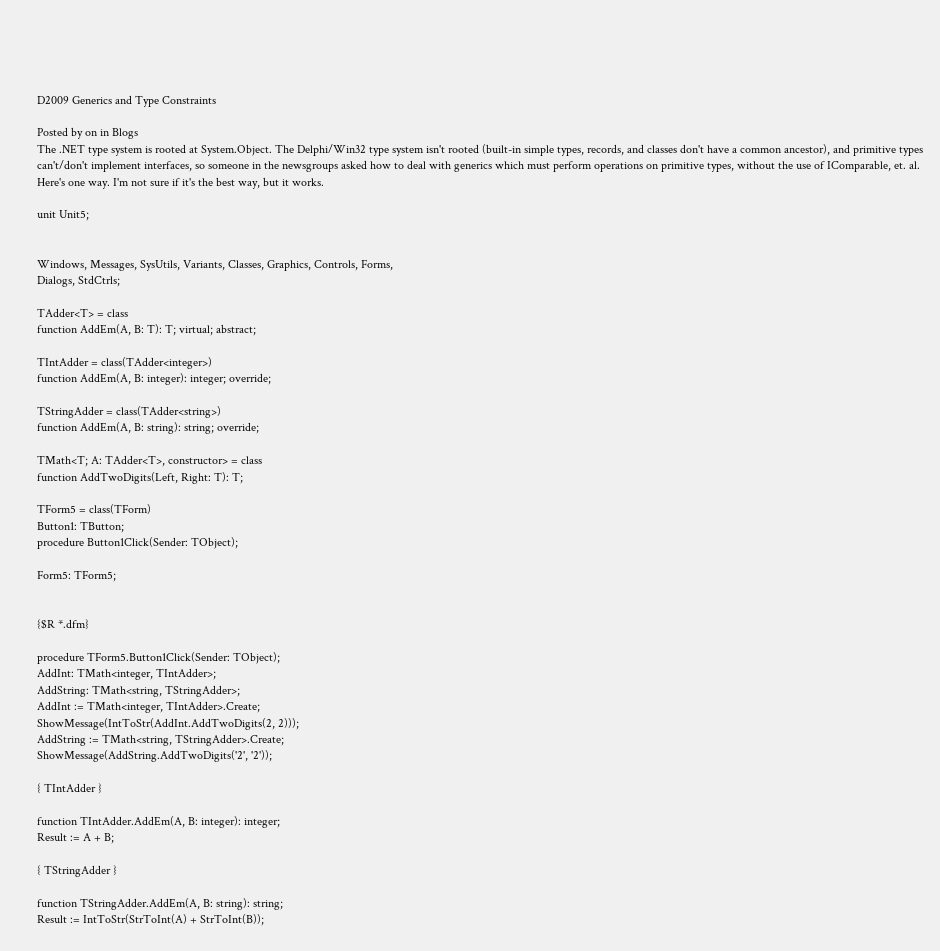D2009 Generics and Type Constraints

Posted by on in Blogs
The .NET type system is rooted at System.Object. The Delphi/Win32 type system isn't rooted (built-in simple types, records, and classes don't have a common ancestor), and primitive types can't/don't implement interfaces, so someone in the newsgroups asked how to deal with generics which must perform operations on primitive types, without the use of IComparable, et. al. Here's one way. I'm not sure if it's the best way, but it works.

unit Unit5;


Windows, Messages, SysUtils, Variants, Classes, Graphics, Controls, Forms,
Dialogs, StdCtrls;

TAdder<T> = class
function AddEm(A, B: T): T; virtual; abstract;

TIntAdder = class(TAdder<integer>)
function AddEm(A, B: integer): integer; override;

TStringAdder = class(TAdder<string>)
function AddEm(A, B: string): string; override;

TMath<T; A: TAdder<T>, constructor> = class
function AddTwoDigits(Left, Right: T): T;

TForm5 = class(TForm)
Button1: TButton;
procedure Button1Click(Sender: TObject);

Form5: TForm5;


{$R *.dfm}

procedure TForm5.Button1Click(Sender: TObject);
AddInt: TMath<integer, TIntAdder>;
AddString: TMath<string, TStringAdder>;
AddInt := TMath<integer, TIntAdder>.Create;
ShowMessage(IntToStr(AddInt.AddTwoDigits(2, 2)));
AddString := TMath<string, TStringAdder>.Create;
ShowMessage(AddString.AddTwoDigits('2', '2'));

{ TIntAdder }

function TIntAdder.AddEm(A, B: integer): integer;
Result := A + B;

{ TStringAdder }

function TStringAdder.AddEm(A, B: string): string;
Result := IntToStr(StrToInt(A) + StrToInt(B));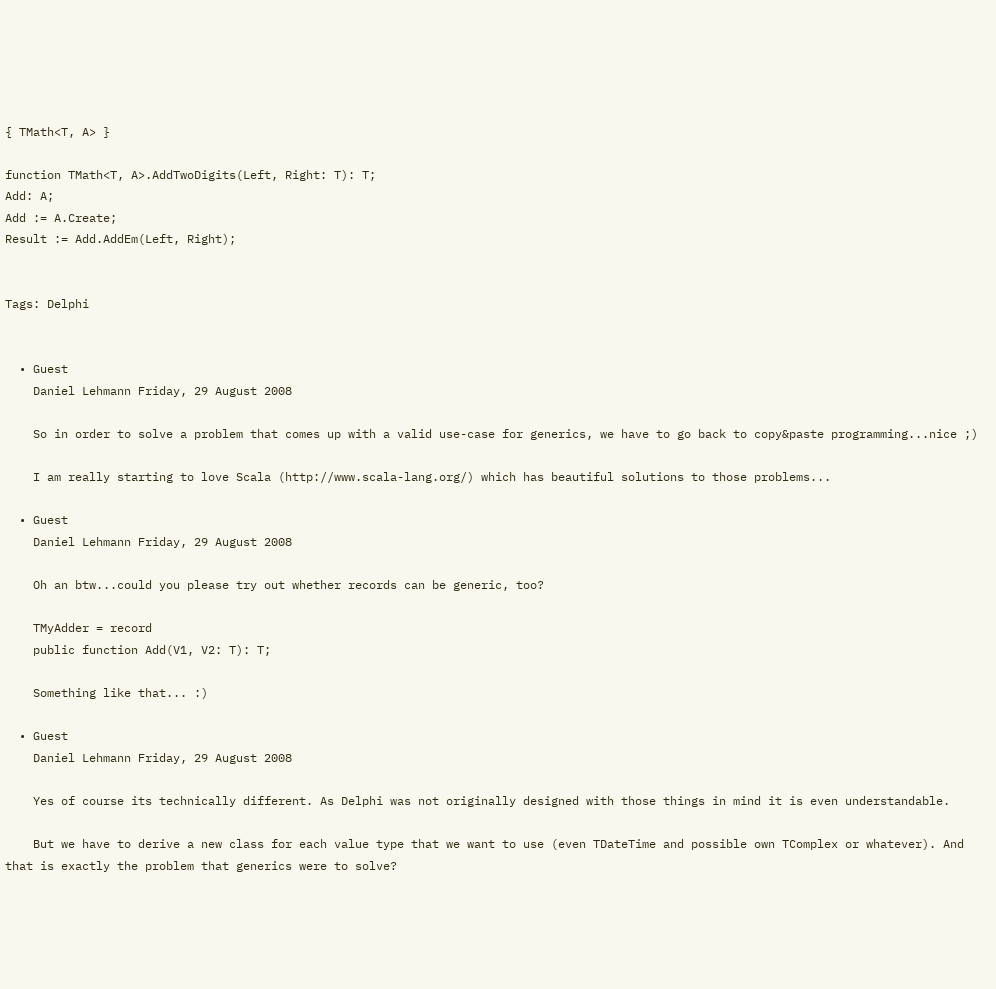{ TMath<T, A> }

function TMath<T, A>.AddTwoDigits(Left, Right: T): T;
Add: A;
Add := A.Create;
Result := Add.AddEm(Left, Right);


Tags: Delphi


  • Guest
    Daniel Lehmann Friday, 29 August 2008

    So in order to solve a problem that comes up with a valid use-case for generics, we have to go back to copy&paste programming...nice ;)

    I am really starting to love Scala (http://www.scala-lang.org/) which has beautiful solutions to those problems...

  • Guest
    Daniel Lehmann Friday, 29 August 2008

    Oh an btw...could you please try out whether records can be generic, too?

    TMyAdder = record
    public function Add(V1, V2: T): T;

    Something like that... :)

  • Guest
    Daniel Lehmann Friday, 29 August 2008

    Yes of course its technically different. As Delphi was not originally designed with those things in mind it is even understandable.

    But we have to derive a new class for each value type that we want to use (even TDateTime and possible own TComplex or whatever). And that is exactly the problem that generics were to solve?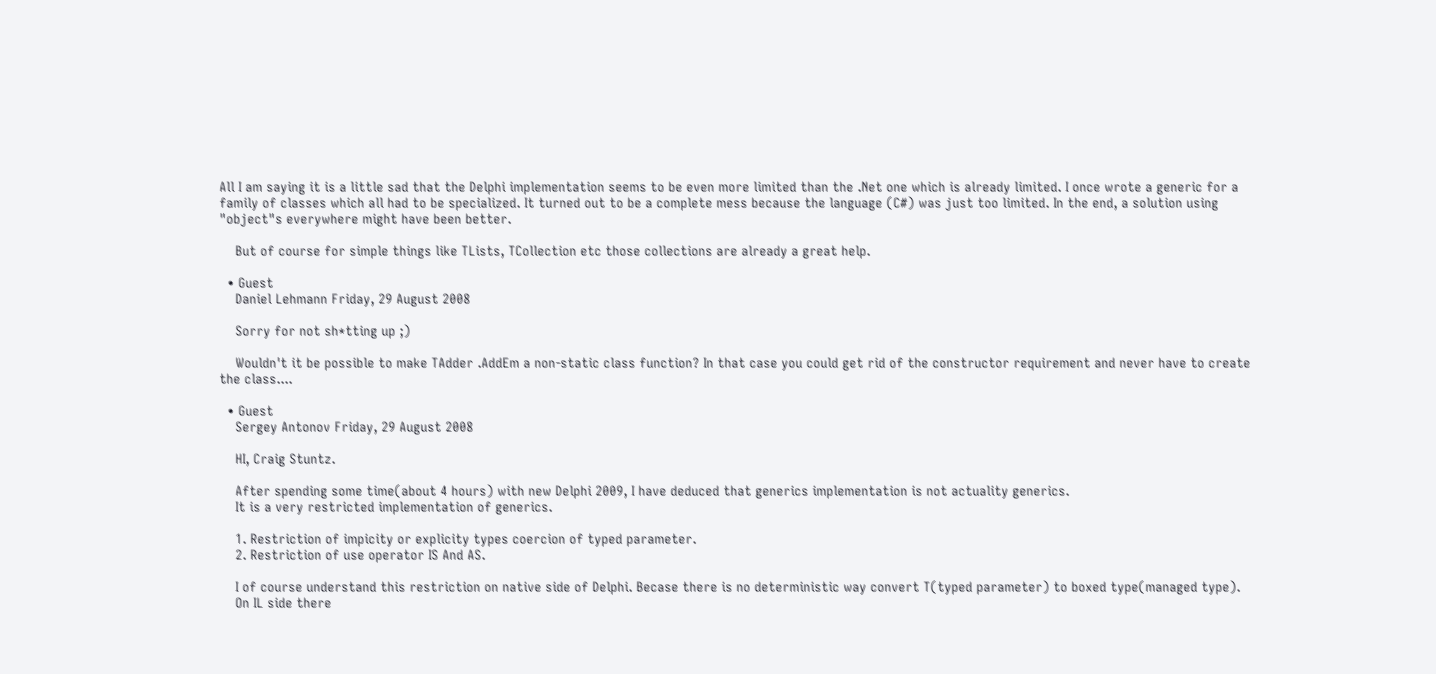All I am saying it is a little sad that the Delphi implementation seems to be even more limited than the .Net one which is already limited. I once wrote a generic for a family of classes which all had to be specialized. It turned out to be a complete mess because the language (C#) was just too limited. In the end, a solution using "object"s everywhere might have been better.

    But of course for simple things like TLists, TCollection etc those collections are already a great help.

  • Guest
    Daniel Lehmann Friday, 29 August 2008

    Sorry for not sh*tting up ;)

    Wouldn't it be possible to make TAdder .AddEm a non-static class function? In that case you could get rid of the constructor requirement and never have to create the class....

  • Guest
    Sergey Antonov Friday, 29 August 2008

    HI, Craig Stuntz.

    After spending some time(about 4 hours) with new Delphi 2009, I have deduced that generics implementation is not actuality generics.
    It is a very restricted implementation of generics.

    1. Restriction of impicity or explicity types coercion of typed parameter.
    2. Restriction of use operator IS And AS.

    I of course understand this restriction on native side of Delphi. Becase there is no deterministic way convert T(typed parameter) to boxed type(managed type).
    On IL side there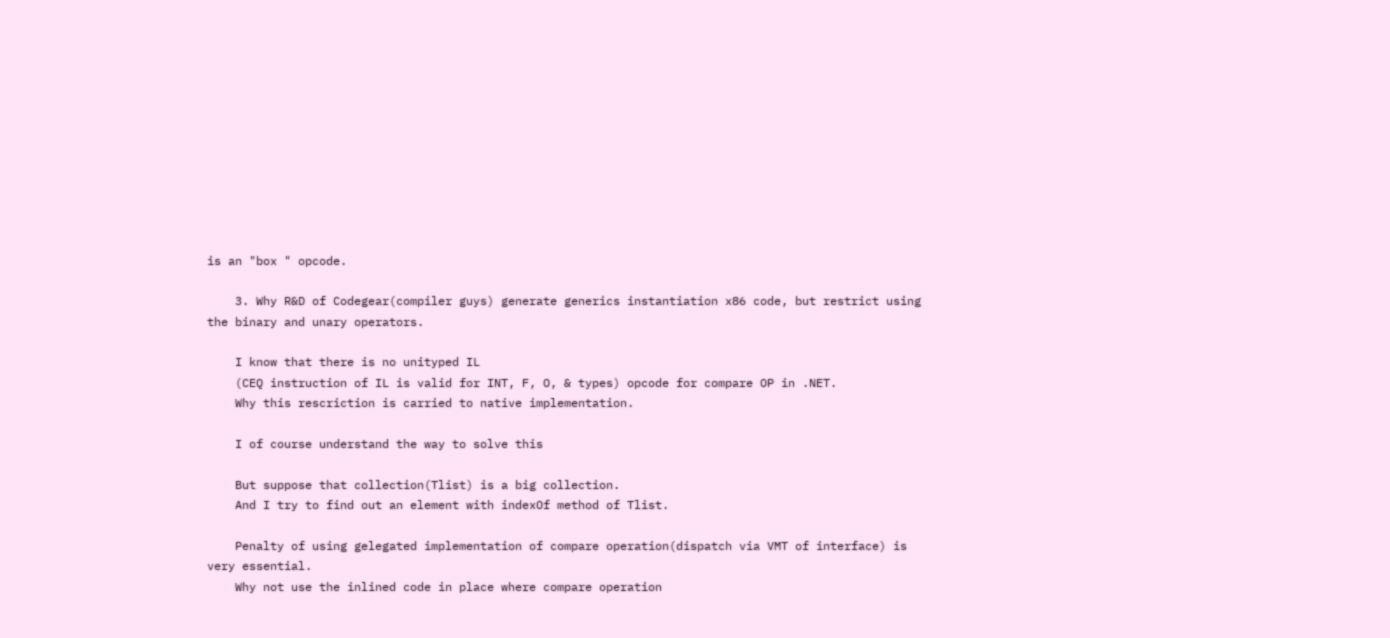is an "box " opcode.

    3. Why R&D of Codegear(compiler guys) generate generics instantiation x86 code, but restrict using the binary and unary operators.

    I know that there is no unityped IL
    (CEQ instruction of IL is valid for INT, F, O, & types) opcode for compare OP in .NET.
    Why this rescriction is carried to native implementation.

    I of course understand the way to solve this

    But suppose that collection(Tlist) is a big collection.
    And I try to find out an element with indexOf method of Tlist.

    Penalty of using gelegated implementation of compare operation(dispatch via VMT of interface) is very essential.
    Why not use the inlined code in place where compare operation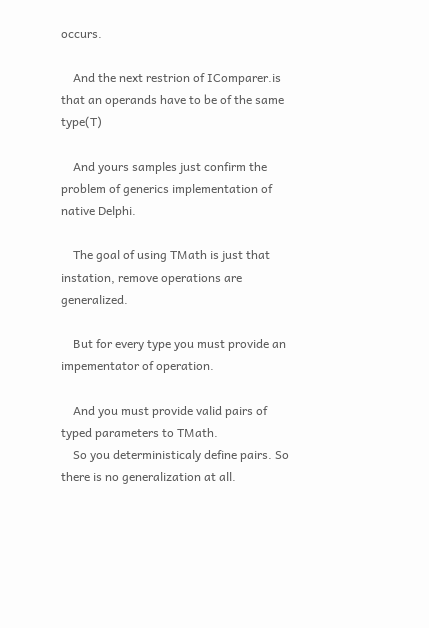occurs.

    And the next restrion of IComparer.is that an operands have to be of the same type(T)

    And yours samples just confirm the problem of generics implementation of native Delphi.

    The goal of using TMath is just that instation, remove operations are generalized.

    But for every type you must provide an impementator of operation.

    And you must provide valid pairs of typed parameters to TMath.
    So you deterministicaly define pairs. So there is no generalization at all.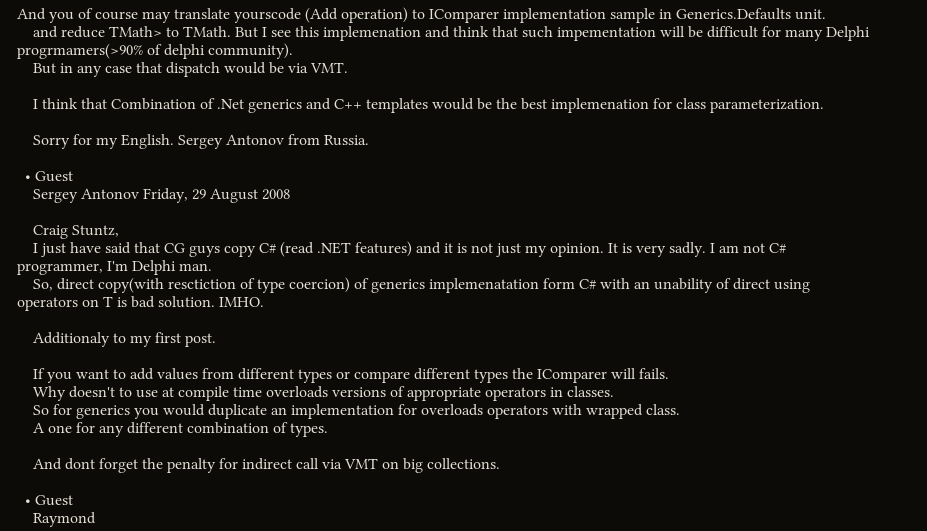And you of course may translate yourscode (Add operation) to IComparer implementation sample in Generics.Defaults unit.
    and reduce TMath> to TMath. But I see this implemenation and think that such impementation will be difficult for many Delphi progrmamers(>90% of delphi community).
    But in any case that dispatch would be via VMT.

    I think that Combination of .Net generics and C++ templates would be the best implemenation for class parameterization.

    Sorry for my English. Sergey Antonov from Russia.

  • Guest
    Sergey Antonov Friday, 29 August 2008

    Craig Stuntz,
    I just have said that CG guys copy C# (read .NET features) and it is not just my opinion. It is very sadly. I am not C# programmer, I'm Delphi man.
    So, direct copy(with resctiction of type coercion) of generics implemenatation form C# with an unability of direct using operators on T is bad solution. IMHO.

    Additionaly to my first post.

    If you want to add values from different types or compare different types the IComparer will fails.
    Why doesn't to use at compile time overloads versions of appropriate operators in classes.
    So for generics you would duplicate an implementation for overloads operators with wrapped class.
    A one for any different combination of types.

    And dont forget the penalty for indirect call via VMT on big collections.

  • Guest
    Raymond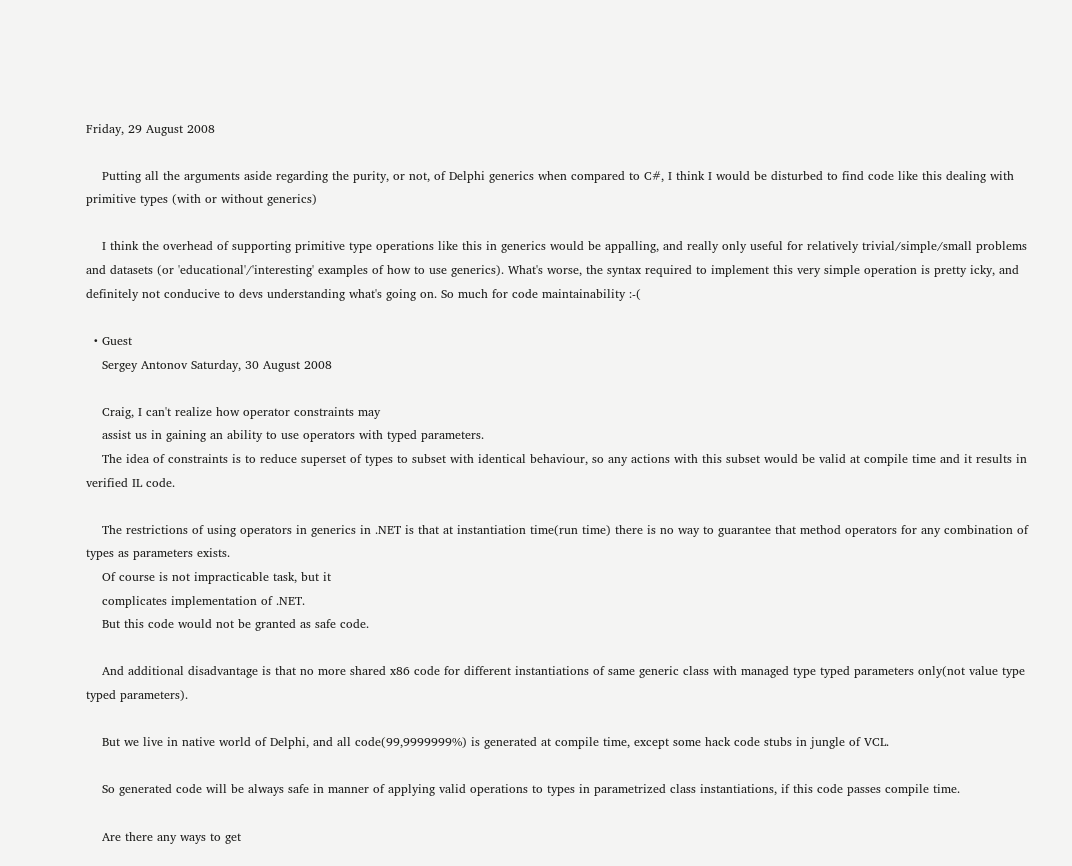Friday, 29 August 2008

    Putting all the arguments aside regarding the purity, or not, of Delphi generics when compared to C#, I think I would be disturbed to find code like this dealing with primitive types (with or without generics)

    I think the overhead of supporting primitive type operations like this in generics would be appalling, and really only useful for relatively trivial/simple/small problems and datasets (or 'educational'/'interesting' examples of how to use generics). What's worse, the syntax required to implement this very simple operation is pretty icky, and definitely not conducive to devs understanding what's going on. So much for code maintainability :-(

  • Guest
    Sergey Antonov Saturday, 30 August 2008

    Craig, I can't realize how operator constraints may
    assist us in gaining an ability to use operators with typed parameters.
    The idea of constraints is to reduce superset of types to subset with identical behaviour, so any actions with this subset would be valid at compile time and it results in verified IL code.

    The restrictions of using operators in generics in .NET is that at instantiation time(run time) there is no way to guarantee that method operators for any combination of types as parameters exists.
    Of course is not impracticable task, but it
    complicates implementation of .NET.
    But this code would not be granted as safe code.

    And additional disadvantage is that no more shared x86 code for different instantiations of same generic class with managed type typed parameters only(not value type typed parameters).

    But we live in native world of Delphi, and all code(99,9999999%) is generated at compile time, except some hack code stubs in jungle of VCL.

    So generated code will be always safe in manner of applying valid operations to types in parametrized class instantiations, if this code passes compile time.

    Are there any ways to get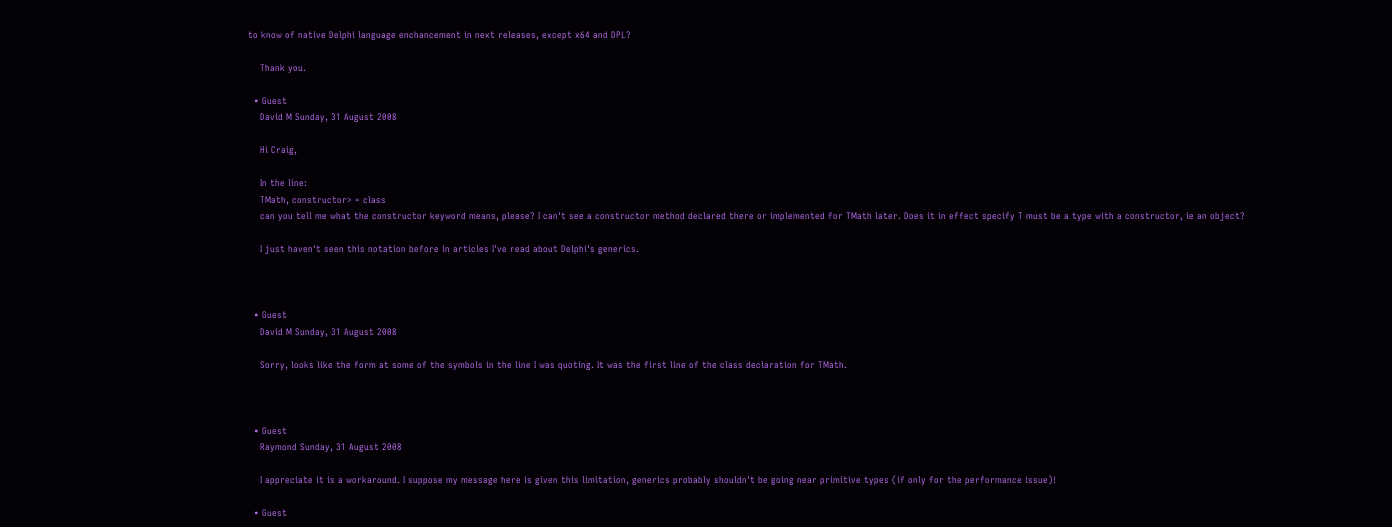to know of native Delphi language enchancement in next releases, except x64 and DPL?

    Thank you.

  • Guest
    David M Sunday, 31 August 2008

    Hi Craig,

    In the line:
    TMath, constructor> = class
    can you tell me what the constructor keyword means, please? I can't see a constructor method declared there or implemented for TMath later. Does it in effect specify T must be a type with a constructor, ie an object?

    I just haven't seen this notation before in articles I've read about Delphi's generics.



  • Guest
    David M Sunday, 31 August 2008

    Sorry, looks like the form at some of the symbols in the line I was quoting. It was the first line of the class declaration for TMath.



  • Guest
    Raymond Sunday, 31 August 2008

    I appreciate it is a workaround. I suppose my message here is given this limitation, generics probably shouldn't be going near primitive types (if only for the performance issue)!

  • Guest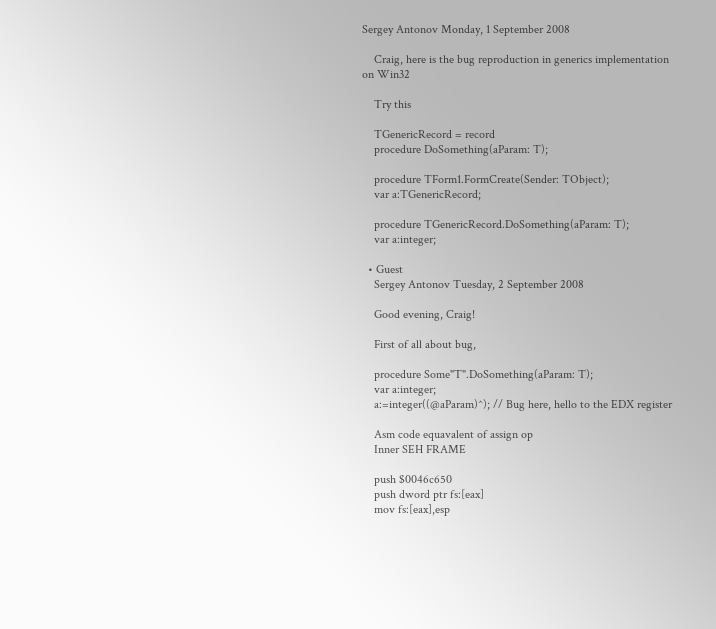Sergey Antonov Monday, 1 September 2008

    Craig, here is the bug reproduction in generics implementation on Win32

    Try this

    TGenericRecord = record
    procedure DoSomething(aParam: T);

    procedure TForm1.FormCreate(Sender: TObject);
    var a:TGenericRecord;

    procedure TGenericRecord.DoSomething(aParam: T);
    var a:integer;

  • Guest
    Sergey Antonov Tuesday, 2 September 2008

    Good evening, Craig!

    First of all about bug,

    procedure Some"T".DoSomething(aParam: T);
    var a:integer;
    a:=integer((@aParam)^); // Bug here, hello to the EDX register

    Asm code equavalent of assign op
    Inner SEH FRAME

    push $0046c650
    push dword ptr fs:[eax]
    mov fs:[eax],esp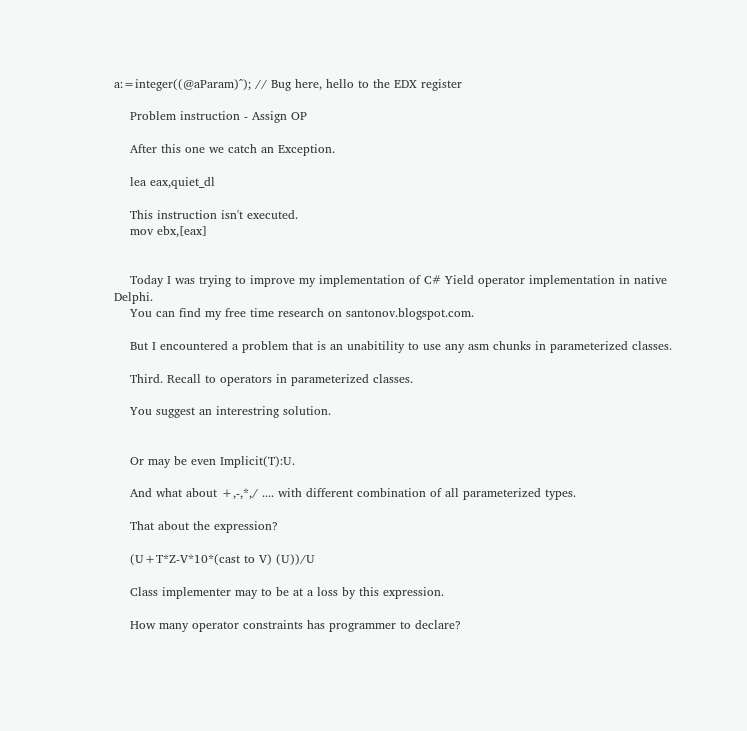a:=integer((@aParam)^); // Bug here, hello to the EDX register

    Problem instruction - Assign OP

    After this one we catch an Exception.

    lea eax,quiet_dl

    This instruction isn't executed.
    mov ebx,[eax]


    Today I was trying to improve my implementation of C# Yield operator implementation in native Delphi.
    You can find my free time research on santonov.blogspot.com.

    But I encountered a problem that is an unabitility to use any asm chunks in parameterized classes.

    Third. Recall to operators in parameterized classes.

    You suggest an interestring solution.


    Or may be even Implicit(T):U.

    And what about +,-,*,/ .... with different combination of all parameterized types.

    That about the expression?

    (U+T*Z-V*10*(cast to V) (U))/U

    Class implementer may to be at a loss by this expression.

    How many operator constraints has programmer to declare?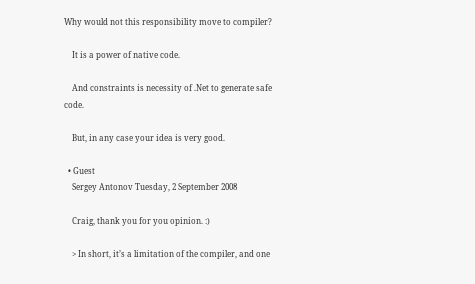Why would not this responsibility move to compiler?

    It is a power of native code.

    And constraints is necessity of .Net to generate safe code.

    But, in any case your idea is very good.

  • Guest
    Sergey Antonov Tuesday, 2 September 2008

    Craig, thank you for you opinion. :)

    > In short, it’s a limitation of the compiler, and one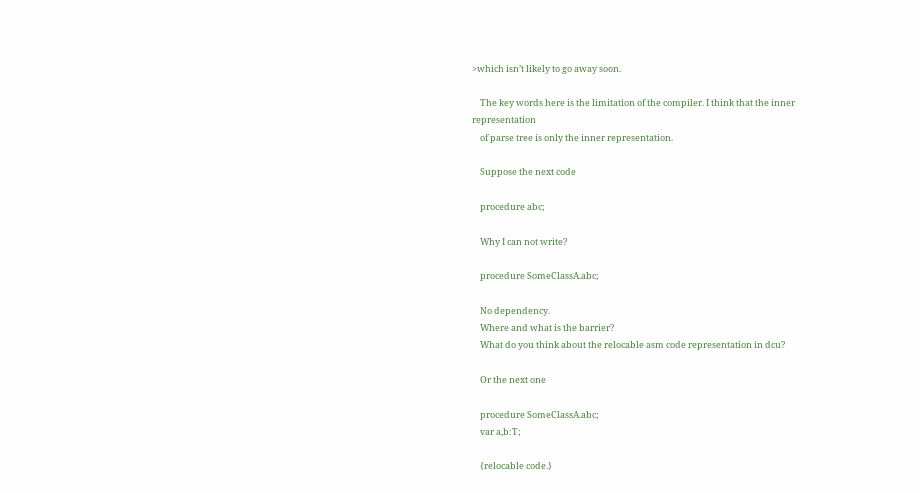>which isn’t likely to go away soon.

    The key words here is the limitation of the compiler. I think that the inner representation
    of parse tree is only the inner representation.

    Suppose the next code

    procedure abc;

    Why I can not write?

    procedure SomeClassA.abc;

    No dependency.
    Where and what is the barrier?
    What do you think about the relocable asm code representation in dcu?

    Or the next one

    procedure SomeClassA.abc;
    var a,b:T;

    {relocable code.}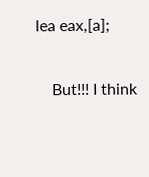lea eax,[a];

    But!!! I think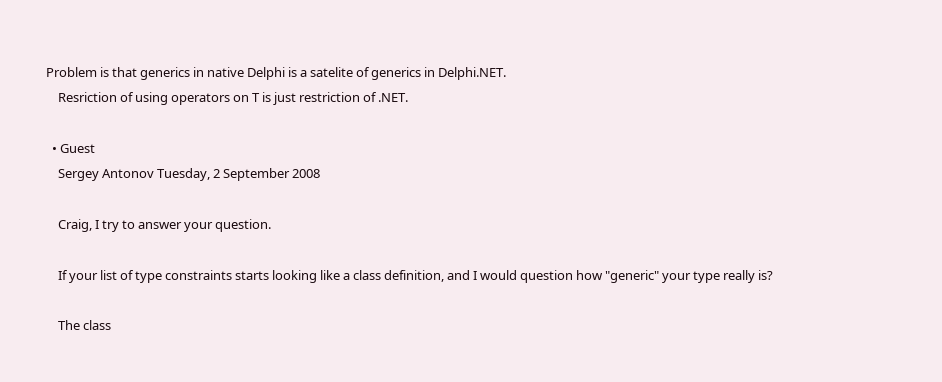Problem is that generics in native Delphi is a satelite of generics in Delphi.NET.
    Resriction of using operators on T is just restriction of .NET.

  • Guest
    Sergey Antonov Tuesday, 2 September 2008

    Craig, I try to answer your question.

    If your list of type constraints starts looking like a class definition, and I would question how "generic" your type really is?

    The class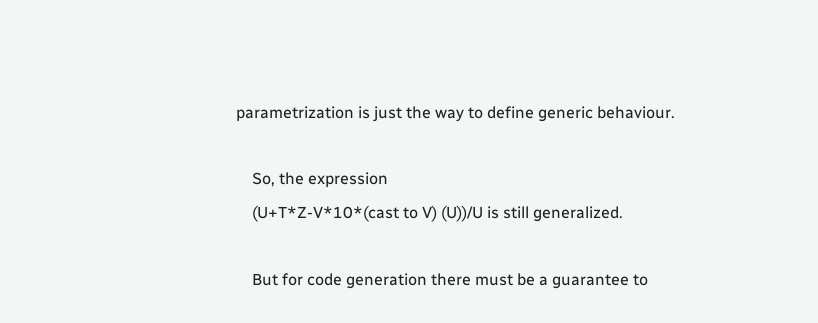parametrization is just the way to define generic behaviour.

    So, the expression
    (U+T*Z-V*10*(cast to V) (U))/U is still generalized.

    But for code generation there must be a guarantee to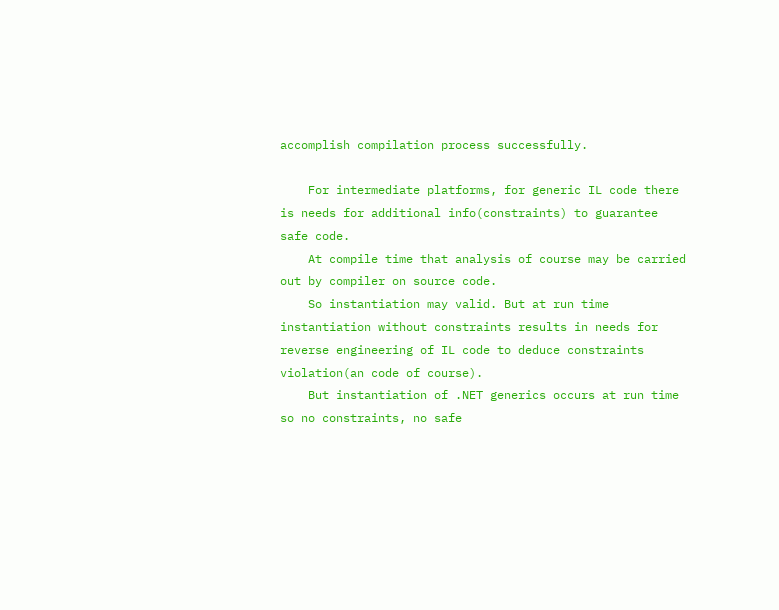accomplish compilation process successfully.

    For intermediate platforms, for generic IL code there is needs for additional info(constraints) to guarantee safe code.
    At compile time that analysis of course may be carried out by compiler on source code.
    So instantiation may valid. But at run time instantiation without constraints results in needs for reverse engineering of IL code to deduce constraints violation(an code of course).
    But instantiation of .NET generics occurs at run time so no constraints, no safe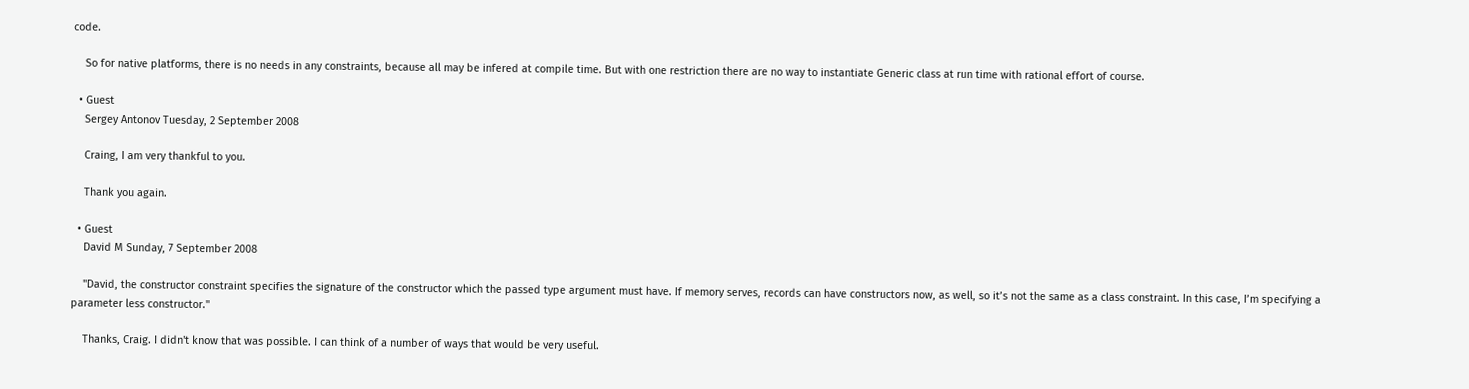code.

    So for native platforms, there is no needs in any constraints, because all may be infered at compile time. But with one restriction there are no way to instantiate Generic class at run time with rational effort of course.

  • Guest
    Sergey Antonov Tuesday, 2 September 2008

    Craing, I am very thankful to you.

    Thank you again.

  • Guest
    David M Sunday, 7 September 2008

    "David, the constructor constraint specifies the signature of the constructor which the passed type argument must have. If memory serves, records can have constructors now, as well, so it’s not the same as a class constraint. In this case, I’m specifying a parameter less constructor."

    Thanks, Craig. I didn't know that was possible. I can think of a number of ways that would be very useful.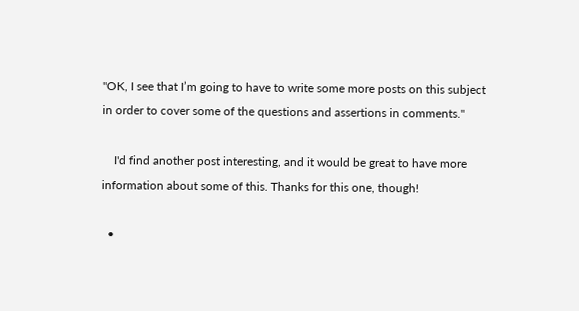"OK, I see that I’m going to have to write some more posts on this subject in order to cover some of the questions and assertions in comments."

    I'd find another post interesting, and it would be great to have more information about some of this. Thanks for this one, though!

  •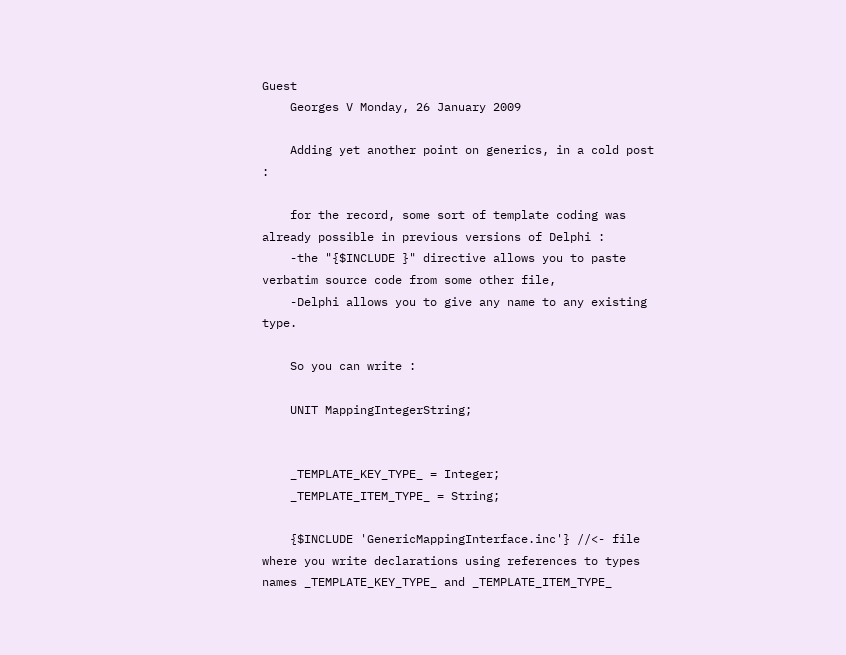Guest
    Georges V Monday, 26 January 2009

    Adding yet another point on generics, in a cold post :

    for the record, some sort of template coding was already possible in previous versions of Delphi :
    -the "{$INCLUDE }" directive allows you to paste verbatim source code from some other file,
    -Delphi allows you to give any name to any existing type.

    So you can write :

    UNIT MappingIntegerString;


    _TEMPLATE_KEY_TYPE_ = Integer;
    _TEMPLATE_ITEM_TYPE_ = String;

    {$INCLUDE 'GenericMappingInterface.inc'} //<- file where you write declarations using references to types names _TEMPLATE_KEY_TYPE_ and _TEMPLATE_ITEM_TYPE_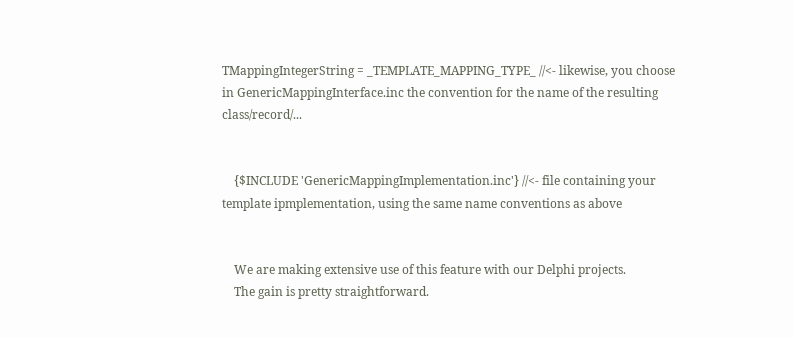TMappingIntegerString = _TEMPLATE_MAPPING_TYPE_ //<- likewise, you choose in GenericMappingInterface.inc the convention for the name of the resulting class/record/...


    {$INCLUDE 'GenericMappingImplementation.inc'} //<- file containing your template ipmplementation, using the same name conventions as above


    We are making extensive use of this feature with our Delphi projects.
    The gain is pretty straightforward.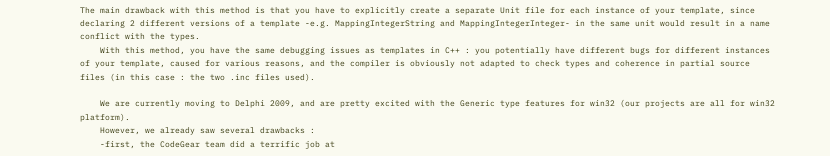The main drawback with this method is that you have to explicitly create a separate Unit file for each instance of your template, since declaring 2 different versions of a template -e.g. MappingIntegerString and MappingIntegerInteger- in the same unit would result in a name conflict with the types.
    With this method, you have the same debugging issues as templates in C++ : you potentially have different bugs for different instances of your template, caused for various reasons, and the compiler is obviously not adapted to check types and coherence in partial source files (in this case : the two .inc files used).

    We are currently moving to Delphi 2009, and are pretty excited with the Generic type features for win32 (our projects are all for win32 platform).
    However, we already saw several drawbacks :
    -first, the CodeGear team did a terrific job at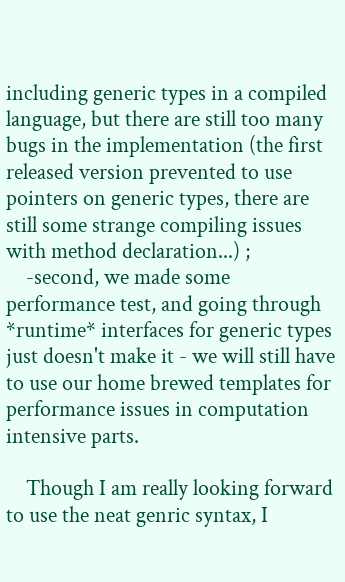including generic types in a compiled language, but there are still too many bugs in the implementation (the first released version prevented to use pointers on generic types, there are still some strange compiling issues with method declaration...) ;
    -second, we made some performance test, and going through *runtime* interfaces for generic types just doesn't make it - we will still have to use our home brewed templates for performance issues in computation intensive parts.

    Though I am really looking forward to use the neat genric syntax, I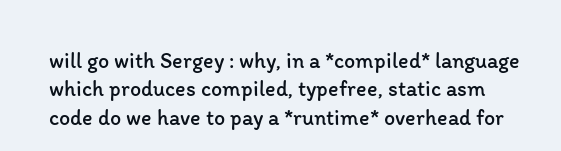will go with Sergey : why, in a *compiled* language which produces compiled, typefree, static asm code do we have to pay a *runtime* overhead for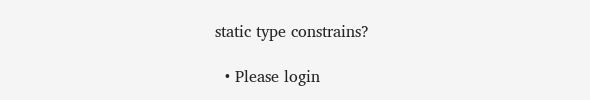static type constrains?

  • Please login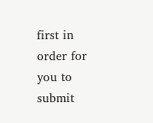first in order for you to submit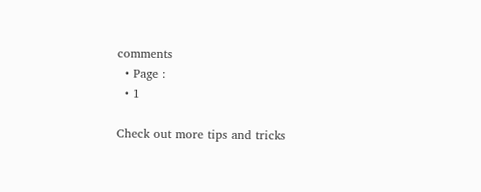comments
  • Page :
  • 1

Check out more tips and tricks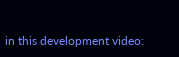in this development video: